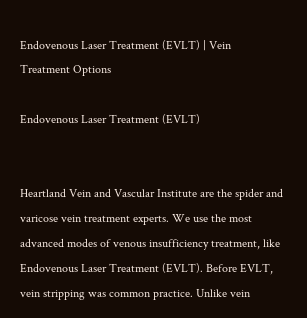Endovenous Laser Treatment (EVLT) | Vein Treatment Options

Endovenous Laser Treatment (EVLT)


Heartland Vein and Vascular Institute are the spider and varicose vein treatment experts. We use the most advanced modes of venous insufficiency treatment, like Endovenous Laser Treatment (EVLT). Before EVLT, vein stripping was common practice. Unlike vein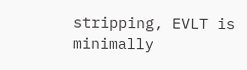stripping, EVLT is minimally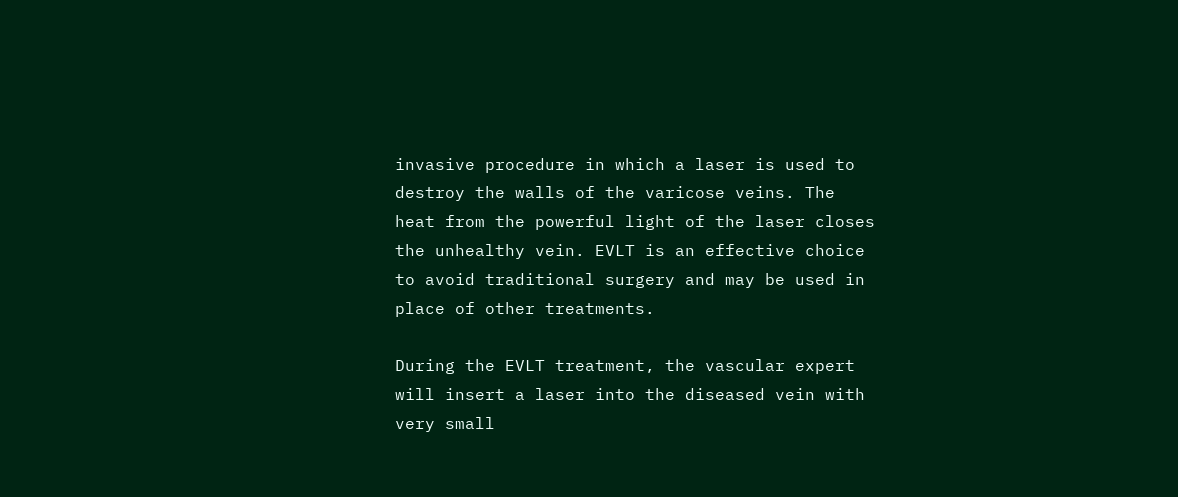invasive procedure in which a laser is used to destroy the walls of the varicose veins. The heat from the powerful light of the laser closes the unhealthy vein. EVLT is an effective choice to avoid traditional surgery and may be used in place of other treatments.

During the EVLT treatment, the vascular expert will insert a laser into the diseased vein with very small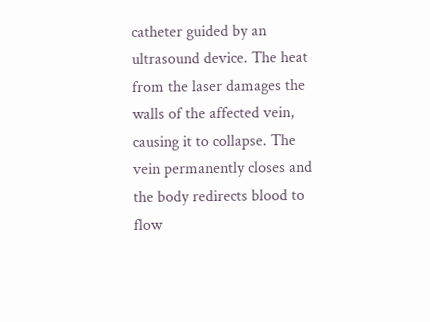catheter guided by an ultrasound device. The heat from the laser damages the walls of the affected vein, causing it to collapse. The vein permanently closes and the body redirects blood to flow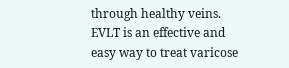through healthy veins. EVLT is an effective and easy way to treat varicose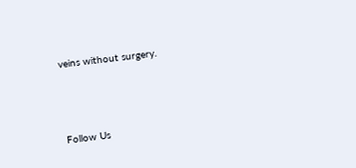veins without surgery.



Follow Us